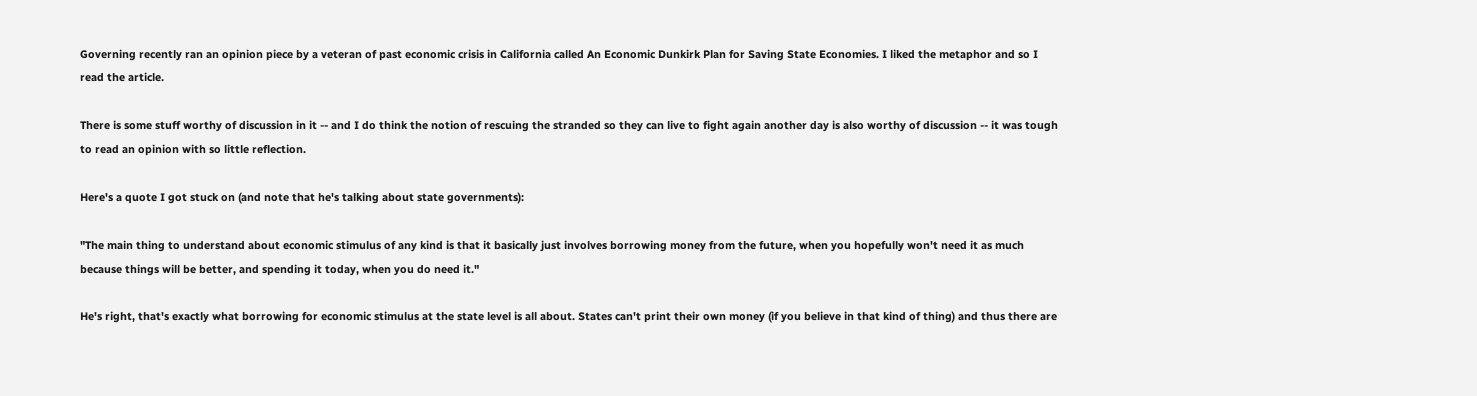Governing recently ran an opinion piece by a veteran of past economic crisis in California called An Economic Dunkirk Plan for Saving State Economies. I liked the metaphor and so I read the article.

There is some stuff worthy of discussion in it -- and I do think the notion of rescuing the stranded so they can live to fight again another day is also worthy of discussion -- it was tough to read an opinion with so little reflection.

Here's a quote I got stuck on (and note that he's talking about state governments):

"The main thing to understand about economic stimulus of any kind is that it basically just involves borrowing money from the future, when you hopefully won't need it as much because things will be better, and spending it today, when you do need it."

He's right, that's exactly what borrowing for economic stimulus at the state level is all about. States can't print their own money (if you believe in that kind of thing) and thus there are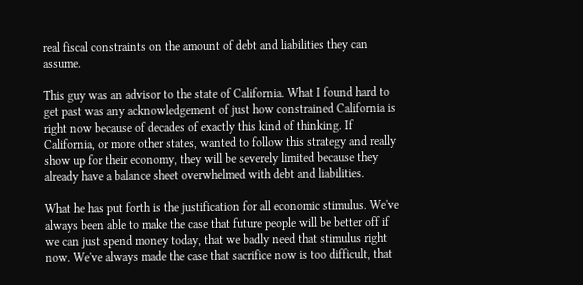real fiscal constraints on the amount of debt and liabilities they can assume.

This guy was an advisor to the state of California. What I found hard to get past was any acknowledgement of just how constrained California is right now because of decades of exactly this kind of thinking. If California, or more other states, wanted to follow this strategy and really show up for their economy, they will be severely limited because they already have a balance sheet overwhelmed with debt and liabilities.

What he has put forth is the justification for all economic stimulus. We've always been able to make the case that future people will be better off if we can just spend money today, that we badly need that stimulus right now. We've always made the case that sacrifice now is too difficult, that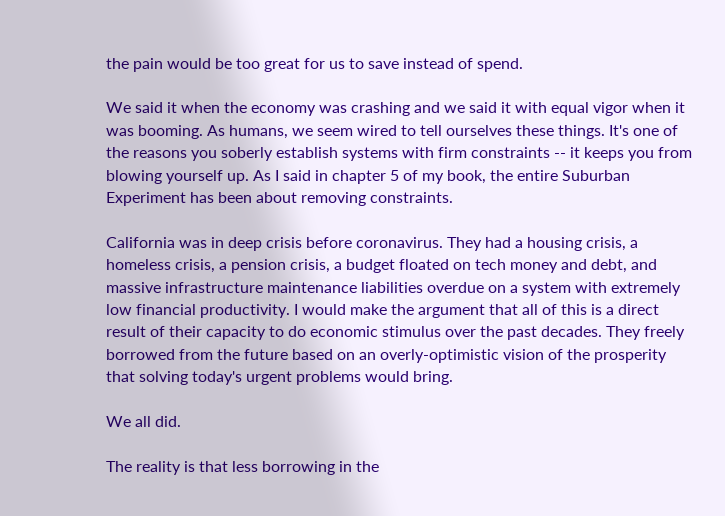the pain would be too great for us to save instead of spend.

We said it when the economy was crashing and we said it with equal vigor when it was booming. As humans, we seem wired to tell ourselves these things. It's one of the reasons you soberly establish systems with firm constraints -- it keeps you from blowing yourself up. As I said in chapter 5 of my book, the entire Suburban Experiment has been about removing constraints.

California was in deep crisis before coronavirus. They had a housing crisis, a homeless crisis, a pension crisis, a budget floated on tech money and debt, and massive infrastructure maintenance liabilities overdue on a system with extremely low financial productivity. I would make the argument that all of this is a direct result of their capacity to do economic stimulus over the past decades. They freely borrowed from the future based on an overly-optimistic vision of the prosperity that solving today's urgent problems would bring.

We all did.

The reality is that less borrowing in the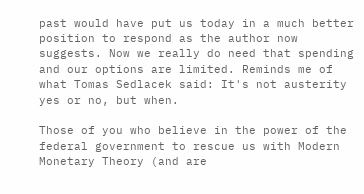past would have put us today in a much better position to respond as the author now suggests. Now we really do need that spending and our options are limited. Reminds me of what Tomas Sedlacek said: It's not austerity yes or no, but when.

Those of you who believe in the power of the federal government to rescue us with Modern Monetary Theory (and are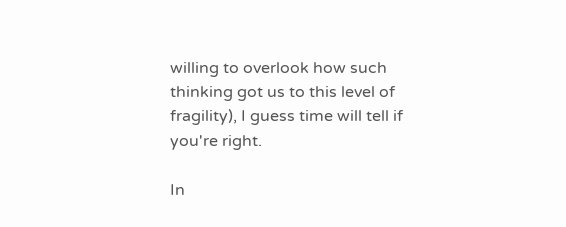willing to overlook how such thinking got us to this level of fragility), I guess time will tell if you're right.

In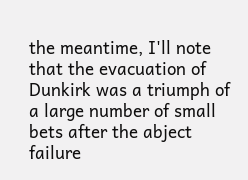the meantime, I'll note that the evacuation of Dunkirk was a triumph of a large number of small bets after the abject failure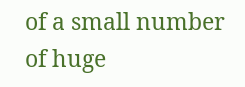of a small number of huge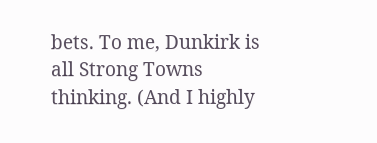bets. To me, Dunkirk is all Strong Towns thinking. (And I highly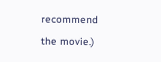recommend the movie.)